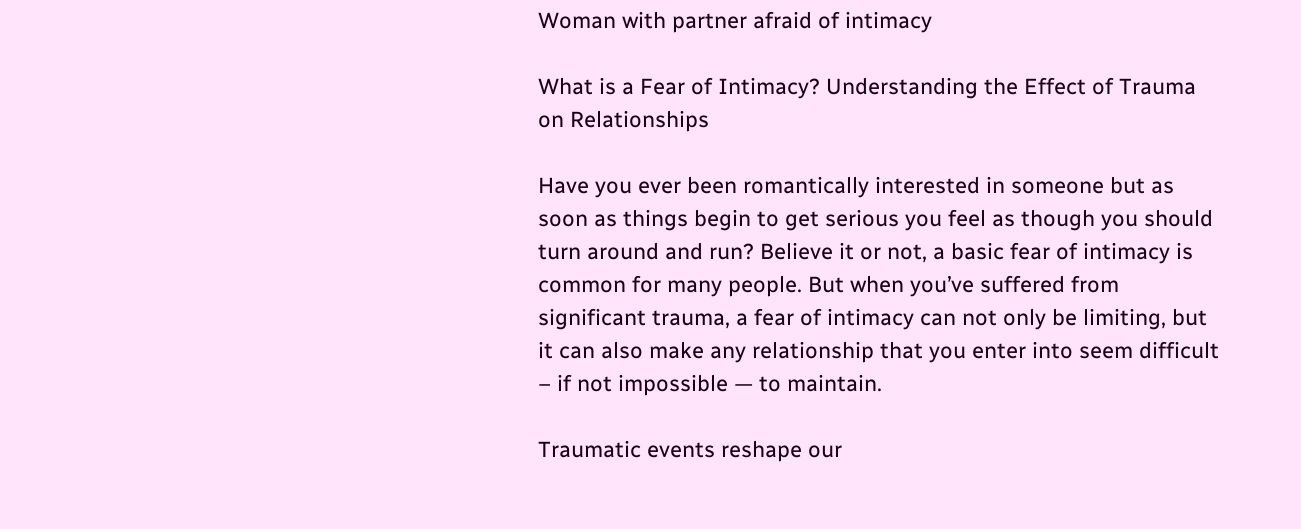Woman with partner afraid of intimacy

What is a Fear of Intimacy? Understanding the Effect of Trauma on Relationships

Have you ever been romantically interested in someone but as soon as things begin to get serious you feel as though you should turn around and run? Believe it or not, a basic fear of intimacy is common for many people. But when you’ve suffered from significant trauma, a fear of intimacy can not only be limiting, but it can also make any relationship that you enter into seem difficult – if not impossible — to maintain.

Traumatic events reshape our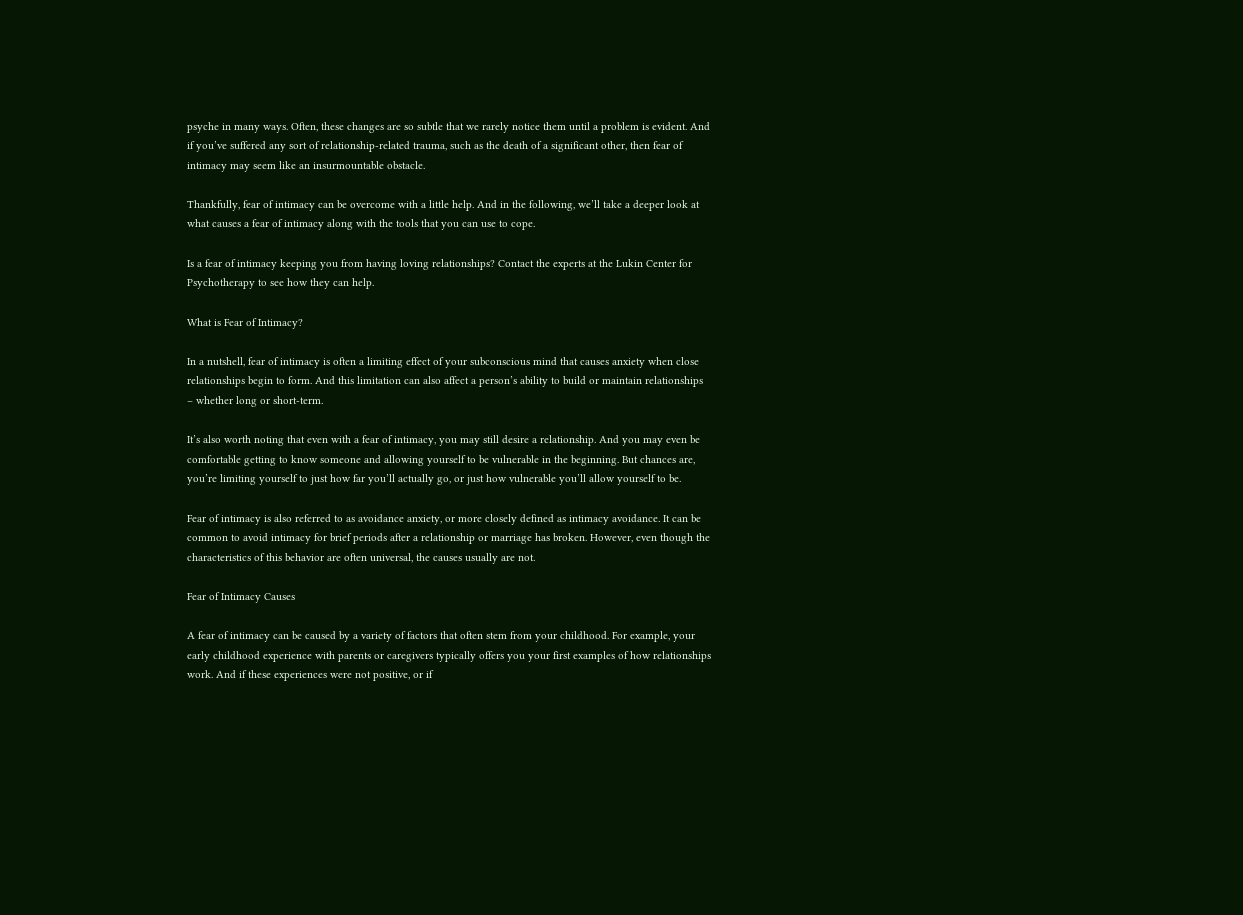psyche in many ways. Often, these changes are so subtle that we rarely notice them until a problem is evident. And if you’ve suffered any sort of relationship-related trauma, such as the death of a significant other, then fear of intimacy may seem like an insurmountable obstacle.

Thankfully, fear of intimacy can be overcome with a little help. And in the following, we’ll take a deeper look at what causes a fear of intimacy along with the tools that you can use to cope.

Is a fear of intimacy keeping you from having loving relationships? Contact the experts at the Lukin Center for Psychotherapy to see how they can help.

What is Fear of Intimacy?

In a nutshell, fear of intimacy is often a limiting effect of your subconscious mind that causes anxiety when close relationships begin to form. And this limitation can also affect a person’s ability to build or maintain relationships – whether long or short-term.

It’s also worth noting that even with a fear of intimacy, you may still desire a relationship. And you may even be comfortable getting to know someone and allowing yourself to be vulnerable in the beginning. But chances are, you’re limiting yourself to just how far you’ll actually go, or just how vulnerable you’ll allow yourself to be.

Fear of intimacy is also referred to as avoidance anxiety, or more closely defined as intimacy avoidance. It can be common to avoid intimacy for brief periods after a relationship or marriage has broken. However, even though the characteristics of this behavior are often universal, the causes usually are not.

Fear of Intimacy Causes

A fear of intimacy can be caused by a variety of factors that often stem from your childhood. For example, your early childhood experience with parents or caregivers typically offers you your first examples of how relationships work. And if these experiences were not positive, or if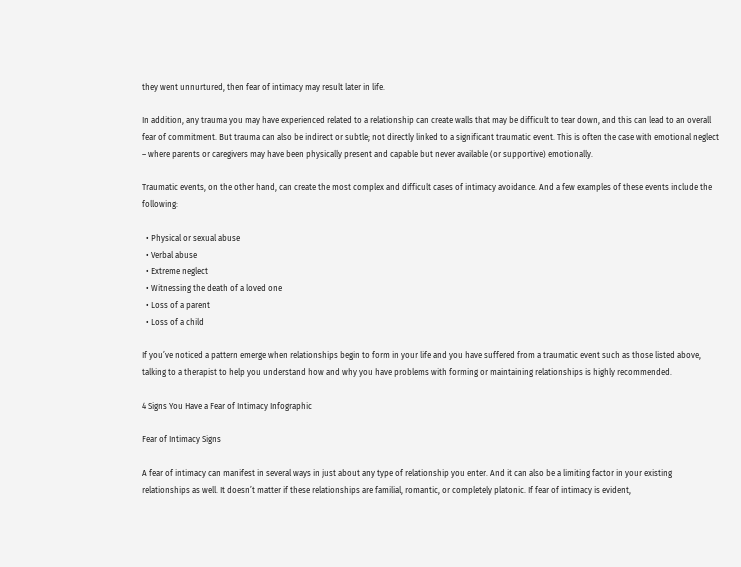they went unnurtured, then fear of intimacy may result later in life.

In addition, any trauma you may have experienced related to a relationship can create walls that may be difficult to tear down, and this can lead to an overall fear of commitment. But trauma can also be indirect or subtle; not directly linked to a significant traumatic event. This is often the case with emotional neglect – where parents or caregivers may have been physically present and capable but never available (or supportive) emotionally.

Traumatic events, on the other hand, can create the most complex and difficult cases of intimacy avoidance. And a few examples of these events include the following:

  • Physical or sexual abuse
  • Verbal abuse
  • Extreme neglect
  • Witnessing the death of a loved one
  • Loss of a parent
  • Loss of a child

If you’ve noticed a pattern emerge when relationships begin to form in your life and you have suffered from a traumatic event such as those listed above, talking to a therapist to help you understand how and why you have problems with forming or maintaining relationships is highly recommended.

4 Signs You Have a Fear of Intimacy Infographic

Fear of Intimacy Signs

A fear of intimacy can manifest in several ways in just about any type of relationship you enter. And it can also be a limiting factor in your existing relationships as well. It doesn’t matter if these relationships are familial, romantic, or completely platonic. If fear of intimacy is evident,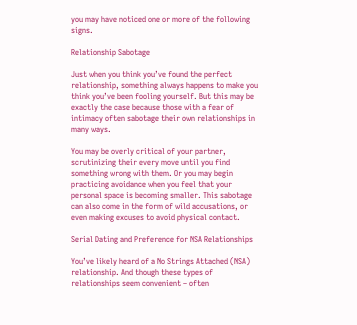you may have noticed one or more of the following signs.

Relationship Sabotage

Just when you think you’ve found the perfect relationship, something always happens to make you think you’ve been fooling yourself. But this may be exactly the case because those with a fear of intimacy often sabotage their own relationships in many ways.

You may be overly critical of your partner, scrutinizing their every move until you find something wrong with them. Or you may begin practicing avoidance when you feel that your personal space is becoming smaller. This sabotage can also come in the form of wild accusations, or even making excuses to avoid physical contact.

Serial Dating and Preference for NSA Relationships

You’ve likely heard of a No Strings Attached (NSA) relationship. And though these types of relationships seem convenient – often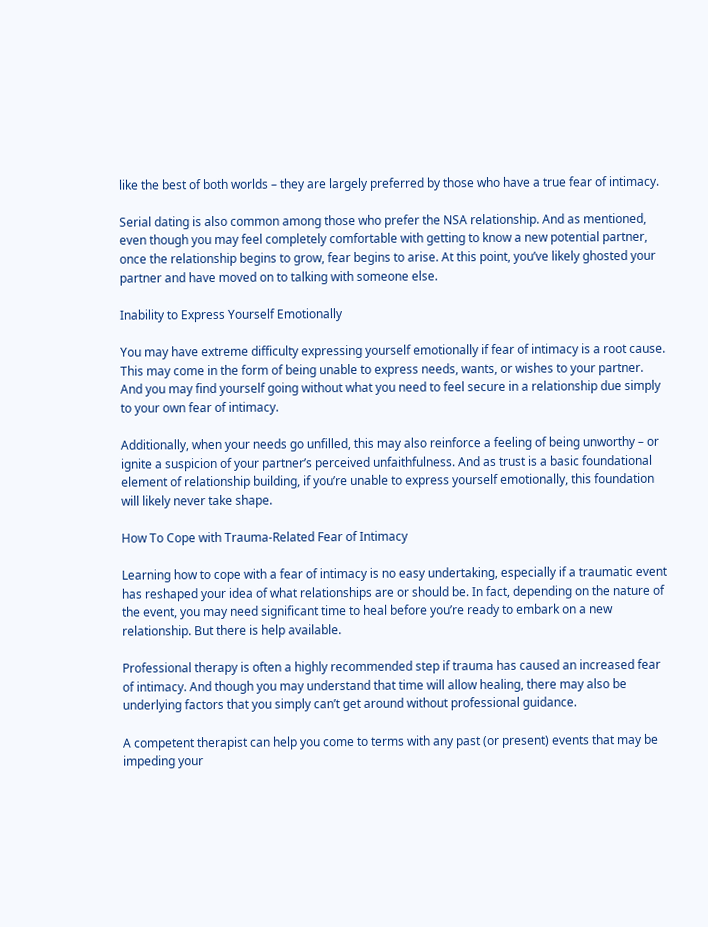like the best of both worlds – they are largely preferred by those who have a true fear of intimacy.

Serial dating is also common among those who prefer the NSA relationship. And as mentioned, even though you may feel completely comfortable with getting to know a new potential partner, once the relationship begins to grow, fear begins to arise. At this point, you’ve likely ghosted your partner and have moved on to talking with someone else.

Inability to Express Yourself Emotionally

You may have extreme difficulty expressing yourself emotionally if fear of intimacy is a root cause. This may come in the form of being unable to express needs, wants, or wishes to your partner. And you may find yourself going without what you need to feel secure in a relationship due simply to your own fear of intimacy.

Additionally, when your needs go unfilled, this may also reinforce a feeling of being unworthy – or ignite a suspicion of your partner’s perceived unfaithfulness. And as trust is a basic foundational element of relationship building, if you’re unable to express yourself emotionally, this foundation will likely never take shape.

How To Cope with Trauma-Related Fear of Intimacy

Learning how to cope with a fear of intimacy is no easy undertaking, especially if a traumatic event has reshaped your idea of what relationships are or should be. In fact, depending on the nature of the event, you may need significant time to heal before you’re ready to embark on a new relationship. But there is help available.

Professional therapy is often a highly recommended step if trauma has caused an increased fear of intimacy. And though you may understand that time will allow healing, there may also be underlying factors that you simply can’t get around without professional guidance.

A competent therapist can help you come to terms with any past (or present) events that may be impeding your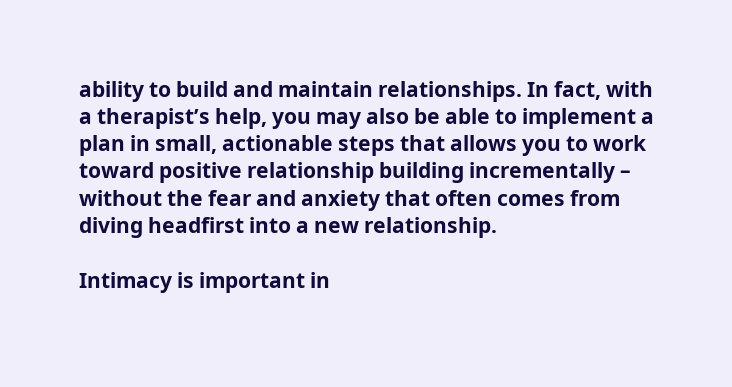ability to build and maintain relationships. In fact, with a therapist’s help, you may also be able to implement a plan in small, actionable steps that allows you to work toward positive relationship building incrementally – without the fear and anxiety that often comes from diving headfirst into a new relationship.

Intimacy is important in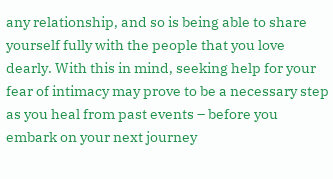any relationship, and so is being able to share yourself fully with the people that you love dearly. With this in mind, seeking help for your fear of intimacy may prove to be a necessary step as you heal from past events – before you embark on your next journey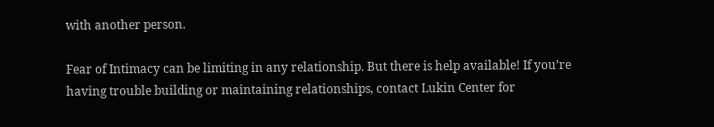with another person.

Fear of Intimacy can be limiting in any relationship. But there is help available! If you’re having trouble building or maintaining relationships, contact Lukin Center for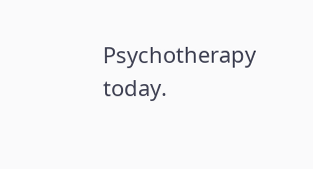Psychotherapy today.